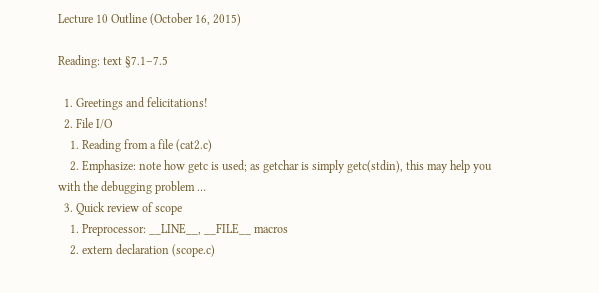Lecture 10 Outline (October 16, 2015)

Reading: text §7.1–7.5

  1. Greetings and felicitations!
  2. File I/O
    1. Reading from a file (cat2.c)
    2. Emphasize: note how getc is used; as getchar is simply getc(stdin), this may help you with the debugging problem …
  3. Quick review of scope
    1. Preprocessor: __LINE__, __FILE__ macros
    2. extern declaration (scope.c)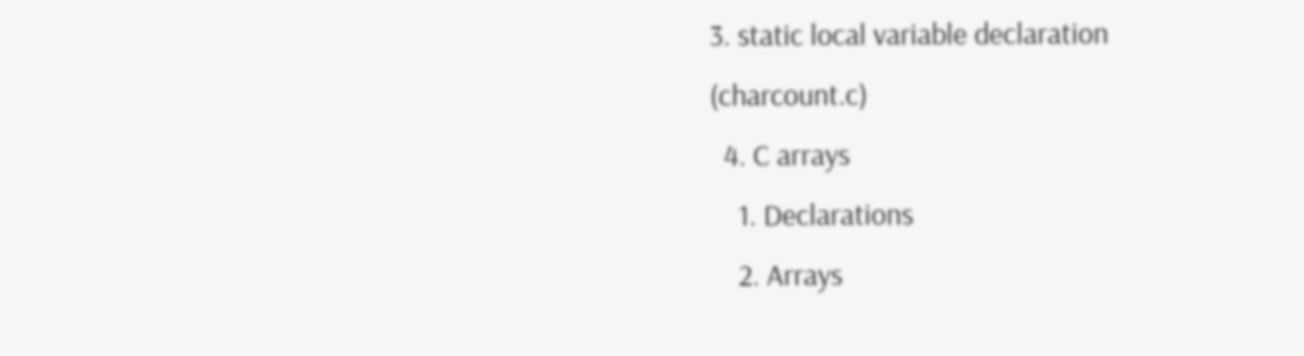3. static local variable declaration (charcount.c)
  4. C arrays
    1. Declarations
    2. Arrays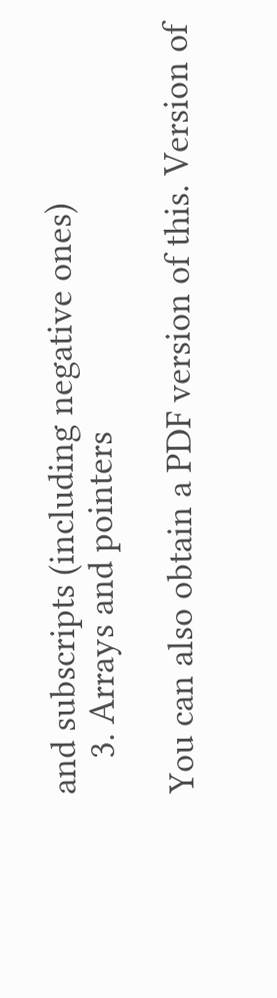and subscripts (including negative ones)
    3. Arrays and pointers

You can also obtain a PDF version of this. Version of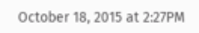October 18, 2015 at 2:27PM